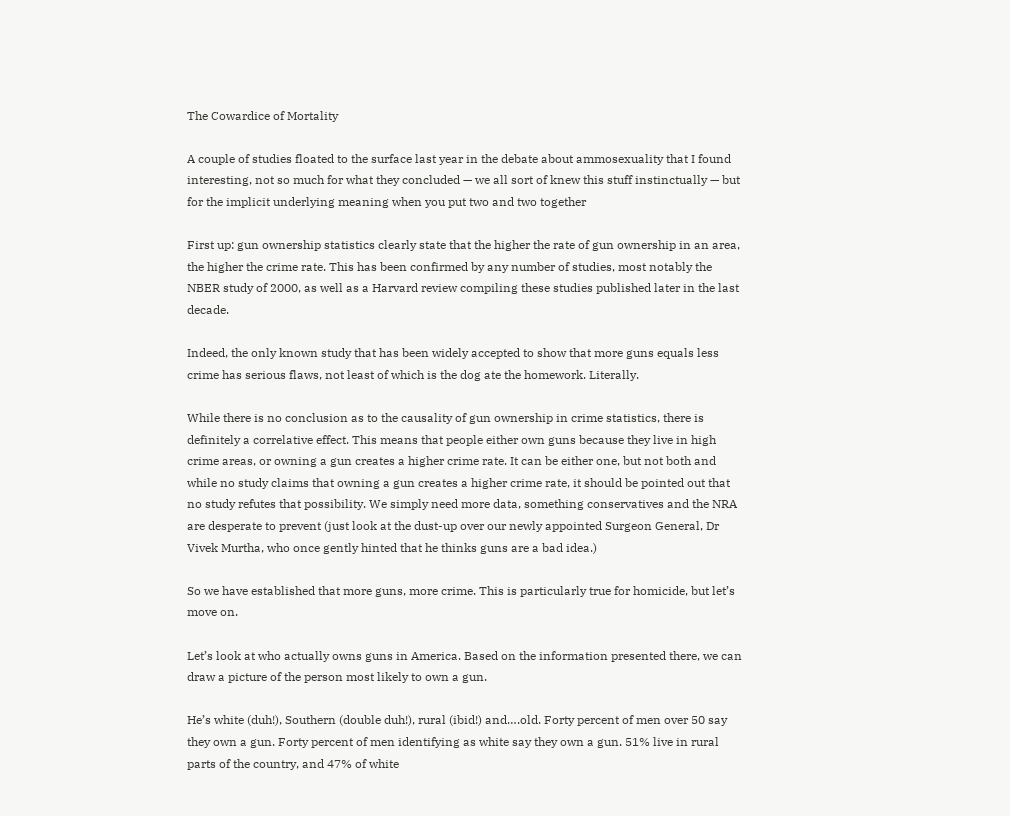The Cowardice of Mortality

A couple of studies floated to the surface last year in the debate about ammosexuality that I found interesting, not so much for what they concluded — we all sort of knew this stuff instinctually — but for the implicit underlying meaning when you put two and two together

First up: gun ownership statistics clearly state that the higher the rate of gun ownership in an area, the higher the crime rate. This has been confirmed by any number of studies, most notably the NBER study of 2000, as well as a Harvard review compiling these studies published later in the last decade.

Indeed, the only known study that has been widely accepted to show that more guns equals less crime has serious flaws, not least of which is the dog ate the homework. Literally.

While there is no conclusion as to the causality of gun ownership in crime statistics, there is definitely a correlative effect. This means that people either own guns because they live in high crime areas, or owning a gun creates a higher crime rate. It can be either one, but not both and while no study claims that owning a gun creates a higher crime rate, it should be pointed out that no study refutes that possibility. We simply need more data, something conservatives and the NRA are desperate to prevent (just look at the dust-up over our newly appointed Surgeon General, Dr Vivek Murtha, who once gently hinted that he thinks guns are a bad idea.)

So we have established that more guns, more crime. This is particularly true for homicide, but let’s move on.

Let’s look at who actually owns guns in America. Based on the information presented there, we can draw a picture of the person most likely to own a gun.

He’s white (duh!), Southern (double duh!), rural (ibid!) and….old. Forty percent of men over 50 say they own a gun. Forty percent of men identifying as white say they own a gun. 51% live in rural parts of the country, and 47% of white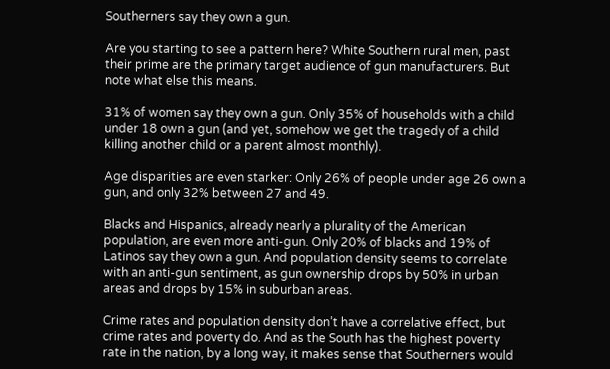Southerners say they own a gun.

Are you starting to see a pattern here? White Southern rural men, past their prime are the primary target audience of gun manufacturers. But note what else this means.

31% of women say they own a gun. Only 35% of households with a child under 18 own a gun (and yet, somehow we get the tragedy of a child killing another child or a parent almost monthly).

Age disparities are even starker: Only 26% of people under age 26 own a gun, and only 32% between 27 and 49.

Blacks and Hispanics, already nearly a plurality of the American population, are even more anti-gun. Only 20% of blacks and 19% of Latinos say they own a gun. And population density seems to correlate with an anti-gun sentiment, as gun ownership drops by 50% in urban areas and drops by 15% in suburban areas.

Crime rates and population density don’t have a correlative effect, but crime rates and poverty do. And as the South has the highest poverty rate in the nation, by a long way, it makes sense that Southerners would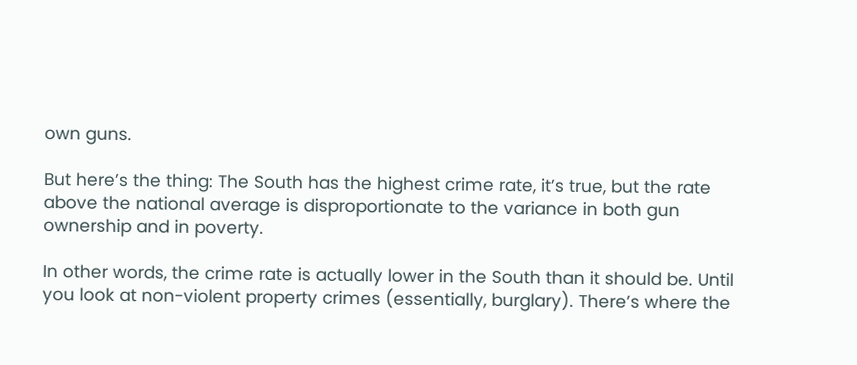own guns.

But here’s the thing: The South has the highest crime rate, it’s true, but the rate above the national average is disproportionate to the variance in both gun ownership and in poverty.

In other words, the crime rate is actually lower in the South than it should be. Until you look at non-violent property crimes (essentially, burglary). There’s where the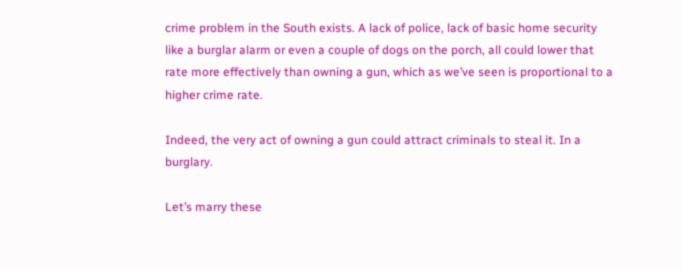crime problem in the South exists. A lack of police, lack of basic home security like a burglar alarm or even a couple of dogs on the porch, all could lower that rate more effectively than owning a gun, which as we’ve seen is proportional to a higher crime rate.

Indeed, the very act of owning a gun could attract criminals to steal it. In a burglary.

Let’s marry these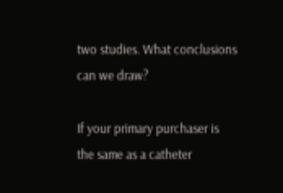two studies. What conclusions can we draw?

If your primary purchaser is the same as a catheter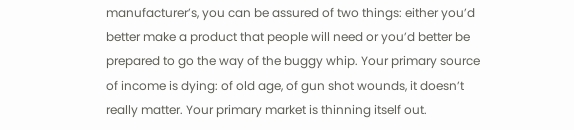manufacturer’s, you can be assured of two things: either you’d better make a product that people will need or you’d better be prepared to go the way of the buggy whip. Your primary source of income is dying: of old age, of gun shot wounds, it doesn’t really matter. Your primary market is thinning itself out.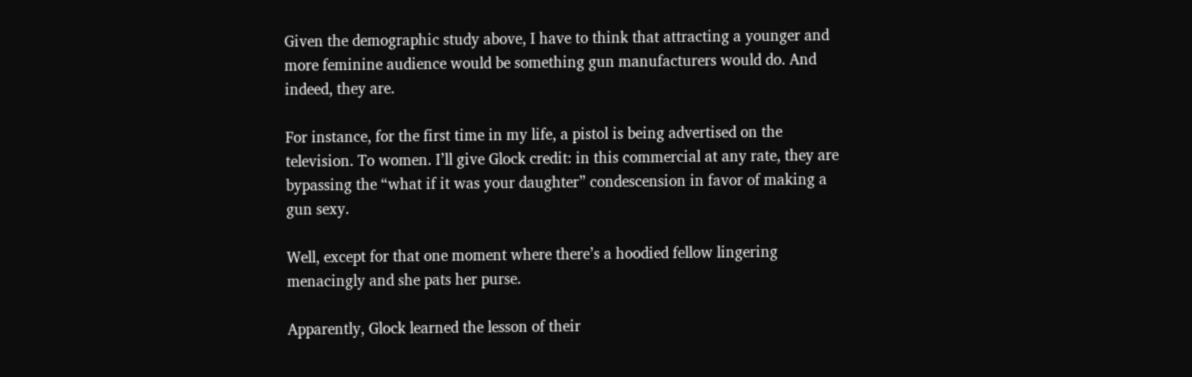Given the demographic study above, I have to think that attracting a younger and more feminine audience would be something gun manufacturers would do. And indeed, they are.

For instance, for the first time in my life, a pistol is being advertised on the television. To women. I’ll give Glock credit: in this commercial at any rate, they are bypassing the “what if it was your daughter” condescension in favor of making a gun sexy.

Well, except for that one moment where there’s a hoodied fellow lingering menacingly and she pats her purse.

Apparently, Glock learned the lesson of their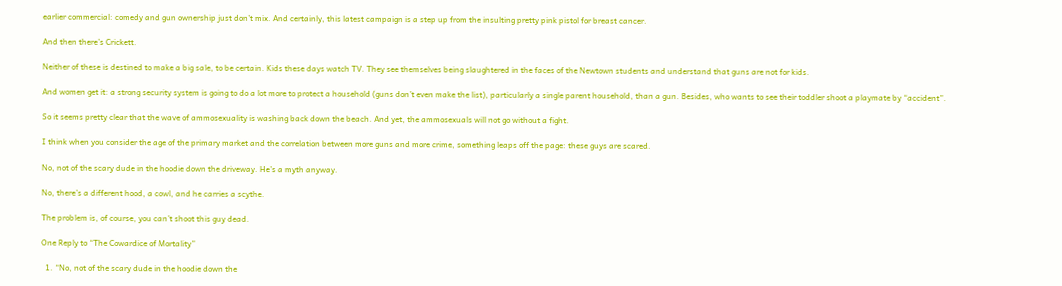earlier commercial: comedy and gun ownership just don’t mix. And certainly, this latest campaign is a step up from the insulting pretty pink pistol for breast cancer.

And then there’s Crickett.

Neither of these is destined to make a big sale, to be certain. Kids these days watch TV. They see themselves being slaughtered in the faces of the Newtown students and understand that guns are not for kids.

And women get it: a strong security system is going to do a lot more to protect a household (guns don’t even make the list), particularly a single parent household, than a gun. Besides, who wants to see their toddler shoot a playmate by “accident”.

So it seems pretty clear that the wave of ammosexuality is washing back down the beach. And yet, the ammosexuals will not go without a fight.

I think when you consider the age of the primary market and the correlation between more guns and more crime, something leaps off the page: these guys are scared.

No, not of the scary dude in the hoodie down the driveway. He’s a myth anyway.

No, there’s a different hood, a cowl, and he carries a scythe.

The problem is, of course, you can’t shoot this guy dead.

One Reply to “The Cowardice of Mortality”

  1. “No, not of the scary dude in the hoodie down the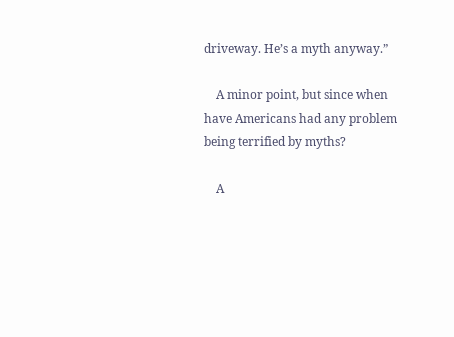driveway. He’s a myth anyway.”

    A minor point, but since when have Americans had any problem being terrified by myths?

    A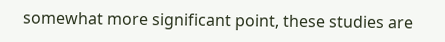somewhat more significant point, these studies are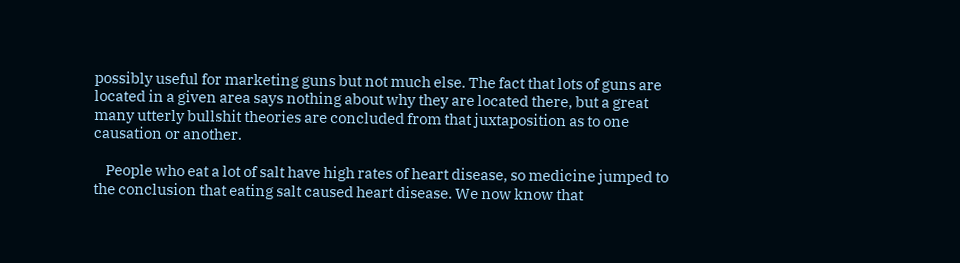possibly useful for marketing guns but not much else. The fact that lots of guns are located in a given area says nothing about why they are located there, but a great many utterly bullshit theories are concluded from that juxtaposition as to one causation or another.

    People who eat a lot of salt have high rates of heart disease, so medicine jumped to the conclusion that eating salt caused heart disease. We now know that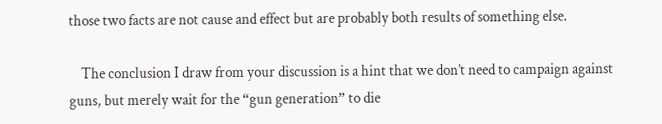those two facts are not cause and effect but are probably both results of something else.

    The conclusion I draw from your discussion is a hint that we don’t need to campaign against guns, but merely wait for the “gun generation” to die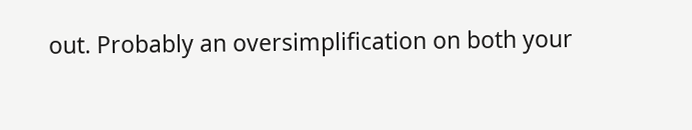out. Probably an oversimplification on both your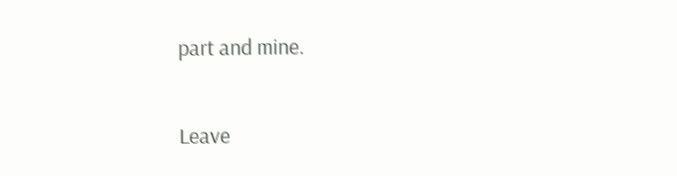part and mine.

Leave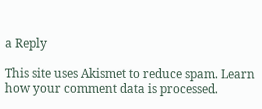a Reply

This site uses Akismet to reduce spam. Learn how your comment data is processed.